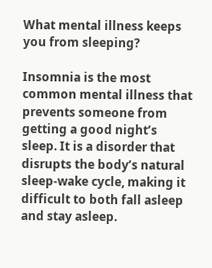What mental illness keeps you from sleeping?

Insomnia is the most common mental illness that prevents someone from getting a good night’s sleep. It is a disorder that disrupts the body’s natural sleep-wake cycle, making it difficult to both fall asleep and stay asleep.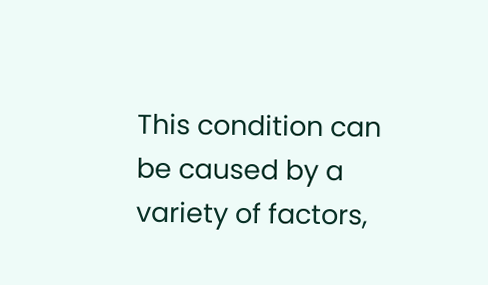This condition can be caused by a variety of factors,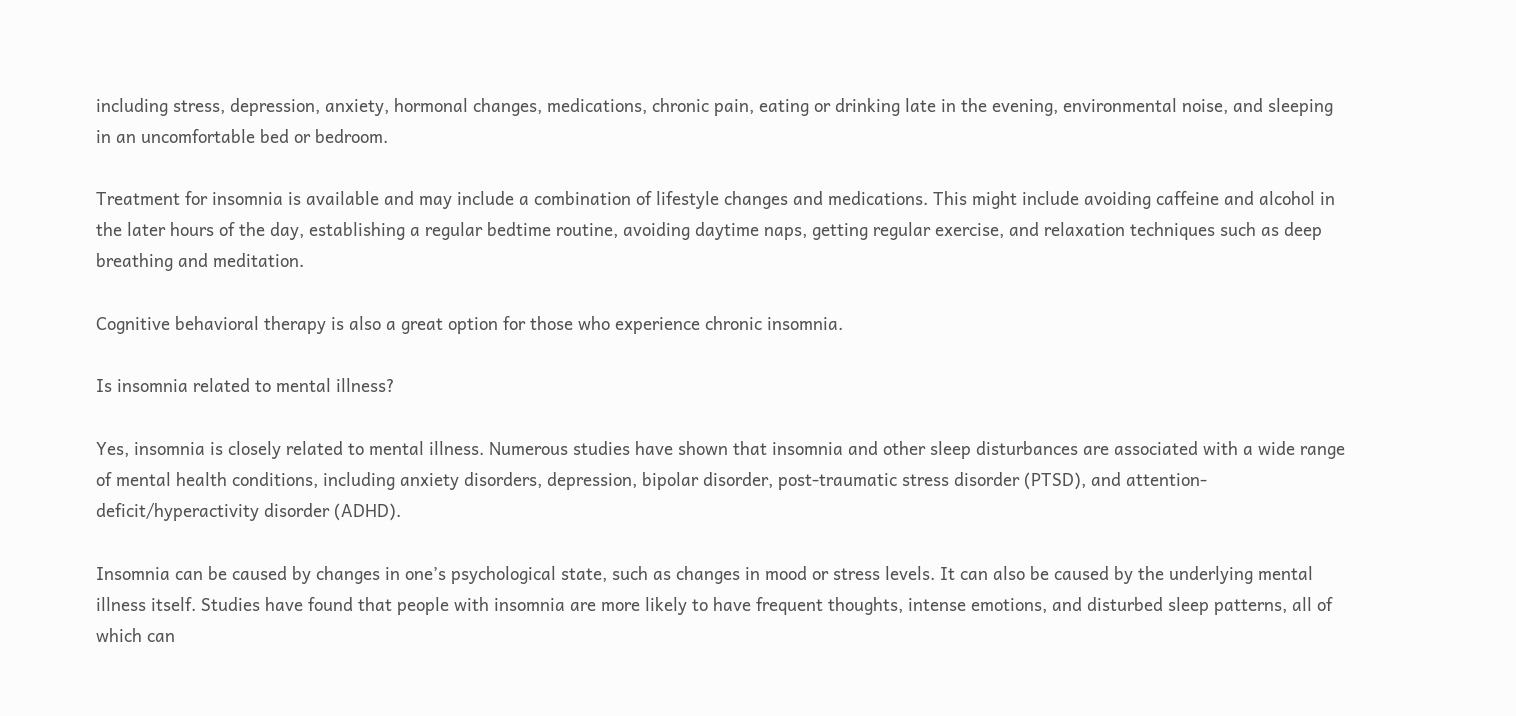including stress, depression, anxiety, hormonal changes, medications, chronic pain, eating or drinking late in the evening, environmental noise, and sleeping in an uncomfortable bed or bedroom.

Treatment for insomnia is available and may include a combination of lifestyle changes and medications. This might include avoiding caffeine and alcohol in the later hours of the day, establishing a regular bedtime routine, avoiding daytime naps, getting regular exercise, and relaxation techniques such as deep breathing and meditation.

Cognitive behavioral therapy is also a great option for those who experience chronic insomnia.

Is insomnia related to mental illness?

Yes, insomnia is closely related to mental illness. Numerous studies have shown that insomnia and other sleep disturbances are associated with a wide range of mental health conditions, including anxiety disorders, depression, bipolar disorder, post-traumatic stress disorder (PTSD), and attention-deficit/hyperactivity disorder (ADHD).

Insomnia can be caused by changes in one’s psychological state, such as changes in mood or stress levels. It can also be caused by the underlying mental illness itself. Studies have found that people with insomnia are more likely to have frequent thoughts, intense emotions, and disturbed sleep patterns, all of which can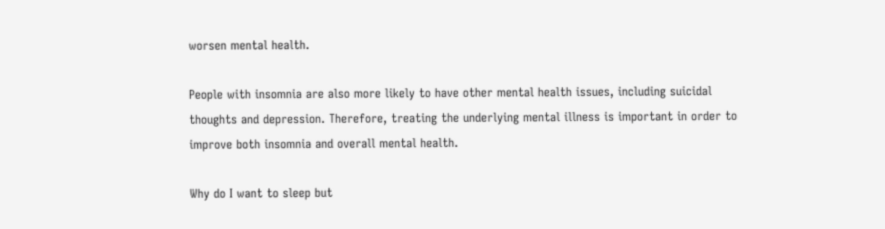worsen mental health.

People with insomnia are also more likely to have other mental health issues, including suicidal thoughts and depression. Therefore, treating the underlying mental illness is important in order to improve both insomnia and overall mental health.

Why do I want to sleep but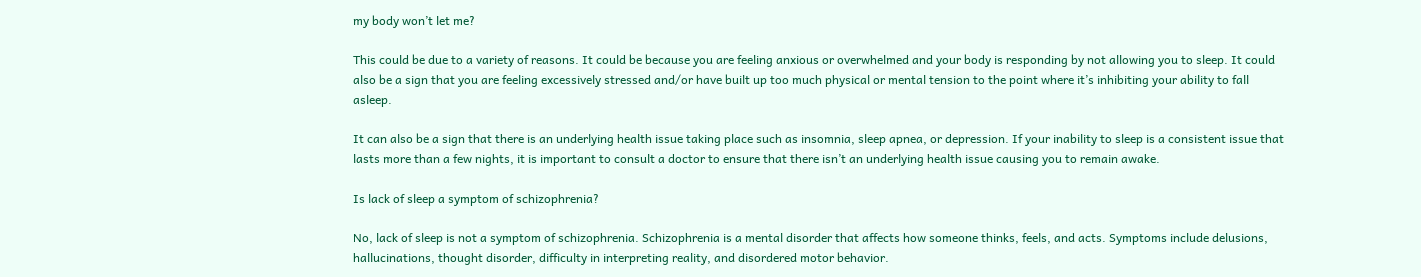my body won’t let me?

This could be due to a variety of reasons. It could be because you are feeling anxious or overwhelmed and your body is responding by not allowing you to sleep. It could also be a sign that you are feeling excessively stressed and/or have built up too much physical or mental tension to the point where it’s inhibiting your ability to fall asleep.

It can also be a sign that there is an underlying health issue taking place such as insomnia, sleep apnea, or depression. If your inability to sleep is a consistent issue that lasts more than a few nights, it is important to consult a doctor to ensure that there isn’t an underlying health issue causing you to remain awake.

Is lack of sleep a symptom of schizophrenia?

No, lack of sleep is not a symptom of schizophrenia. Schizophrenia is a mental disorder that affects how someone thinks, feels, and acts. Symptoms include delusions, hallucinations, thought disorder, difficulty in interpreting reality, and disordered motor behavior.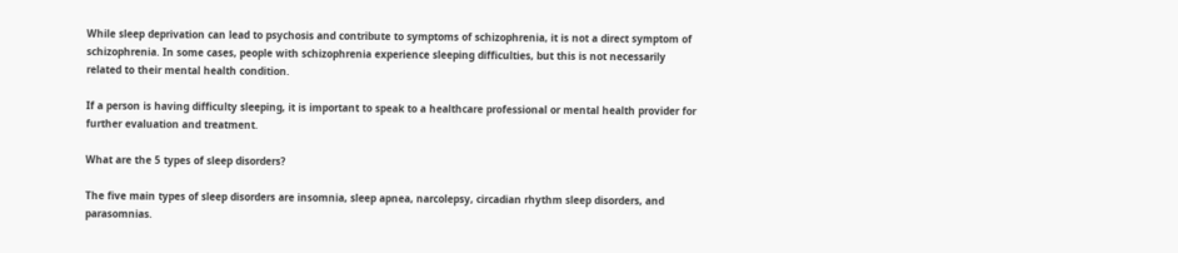While sleep deprivation can lead to psychosis and contribute to symptoms of schizophrenia, it is not a direct symptom of schizophrenia. In some cases, people with schizophrenia experience sleeping difficulties, but this is not necessarily related to their mental health condition.

If a person is having difficulty sleeping, it is important to speak to a healthcare professional or mental health provider for further evaluation and treatment.

What are the 5 types of sleep disorders?

The five main types of sleep disorders are insomnia, sleep apnea, narcolepsy, circadian rhythm sleep disorders, and parasomnias.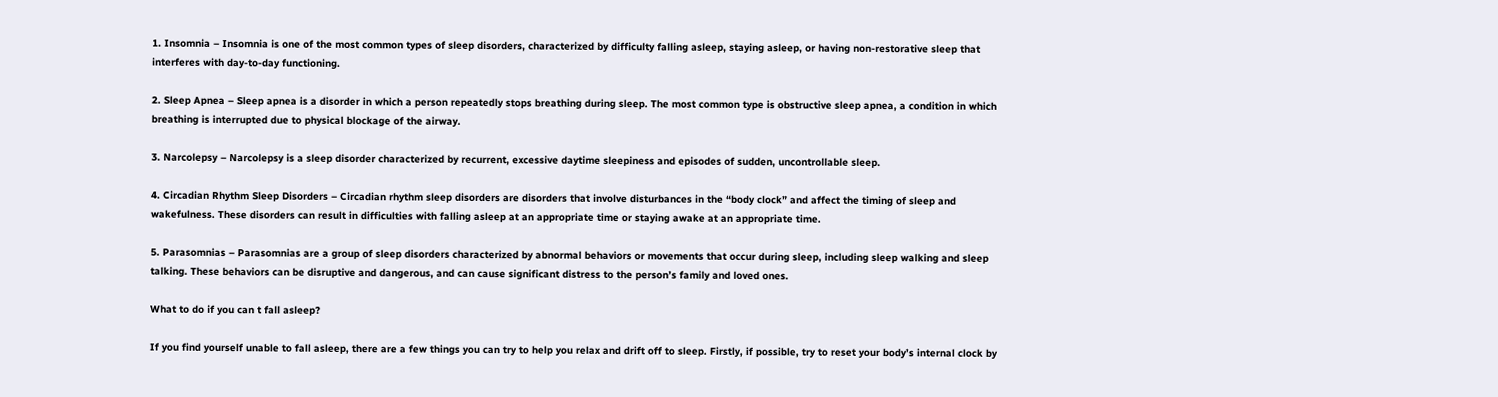1. Insomnia – Insomnia is one of the most common types of sleep disorders, characterized by difficulty falling asleep, staying asleep, or having non-restorative sleep that interferes with day-to-day functioning.

2. Sleep Apnea – Sleep apnea is a disorder in which a person repeatedly stops breathing during sleep. The most common type is obstructive sleep apnea, a condition in which breathing is interrupted due to physical blockage of the airway.

3. Narcolepsy – Narcolepsy is a sleep disorder characterized by recurrent, excessive daytime sleepiness and episodes of sudden, uncontrollable sleep.

4. Circadian Rhythm Sleep Disorders – Circadian rhythm sleep disorders are disorders that involve disturbances in the “body clock” and affect the timing of sleep and wakefulness. These disorders can result in difficulties with falling asleep at an appropriate time or staying awake at an appropriate time.

5. Parasomnias – Parasomnias are a group of sleep disorders characterized by abnormal behaviors or movements that occur during sleep, including sleep walking and sleep talking. These behaviors can be disruptive and dangerous, and can cause significant distress to the person’s family and loved ones.

What to do if you can t fall asleep?

If you find yourself unable to fall asleep, there are a few things you can try to help you relax and drift off to sleep. Firstly, if possible, try to reset your body’s internal clock by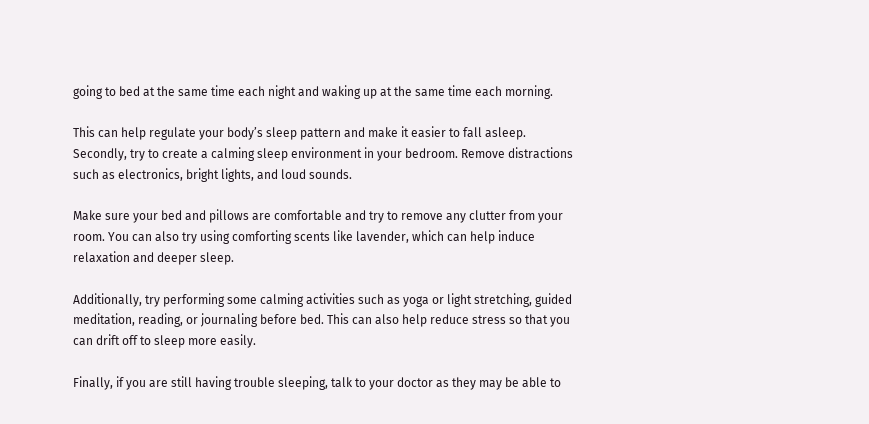going to bed at the same time each night and waking up at the same time each morning.

This can help regulate your body’s sleep pattern and make it easier to fall asleep. Secondly, try to create a calming sleep environment in your bedroom. Remove distractions such as electronics, bright lights, and loud sounds.

Make sure your bed and pillows are comfortable and try to remove any clutter from your room. You can also try using comforting scents like lavender, which can help induce relaxation and deeper sleep.

Additionally, try performing some calming activities such as yoga or light stretching, guided meditation, reading, or journaling before bed. This can also help reduce stress so that you can drift off to sleep more easily.

Finally, if you are still having trouble sleeping, talk to your doctor as they may be able to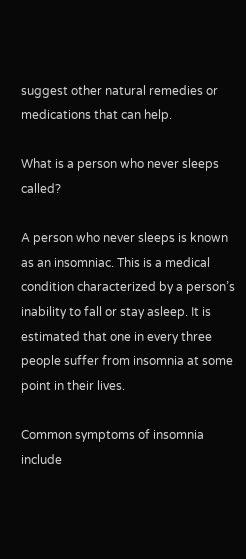suggest other natural remedies or medications that can help.

What is a person who never sleeps called?

A person who never sleeps is known as an insomniac. This is a medical condition characterized by a person’s inability to fall or stay asleep. It is estimated that one in every three people suffer from insomnia at some point in their lives.

Common symptoms of insomnia include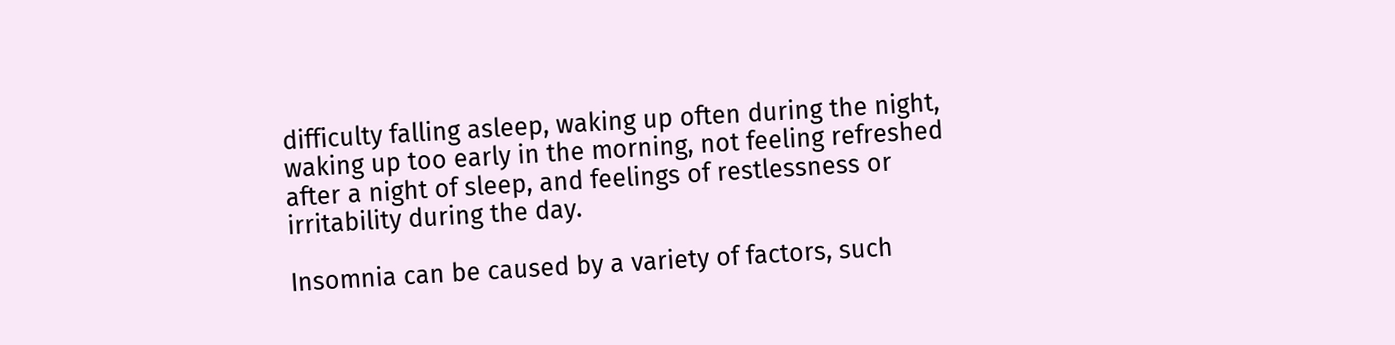difficulty falling asleep, waking up often during the night, waking up too early in the morning, not feeling refreshed after a night of sleep, and feelings of restlessness or irritability during the day.

Insomnia can be caused by a variety of factors, such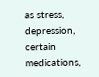as stress, depression, certain medications,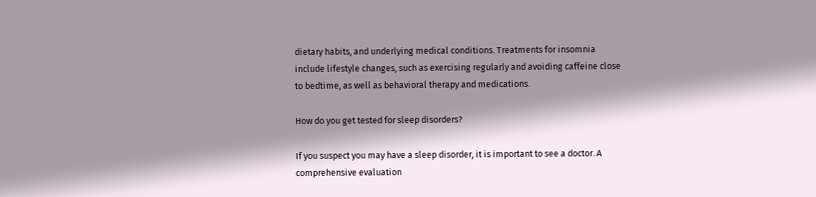dietary habits, and underlying medical conditions. Treatments for insomnia include lifestyle changes, such as exercising regularly and avoiding caffeine close to bedtime, as well as behavioral therapy and medications.

How do you get tested for sleep disorders?

If you suspect you may have a sleep disorder, it is important to see a doctor. A comprehensive evaluation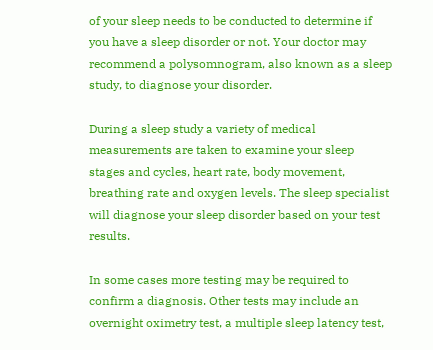of your sleep needs to be conducted to determine if you have a sleep disorder or not. Your doctor may recommend a polysomnogram, also known as a sleep study, to diagnose your disorder.

During a sleep study a variety of medical measurements are taken to examine your sleep stages and cycles, heart rate, body movement, breathing rate and oxygen levels. The sleep specialist will diagnose your sleep disorder based on your test results.

In some cases more testing may be required to confirm a diagnosis. Other tests may include an overnight oximetry test, a multiple sleep latency test,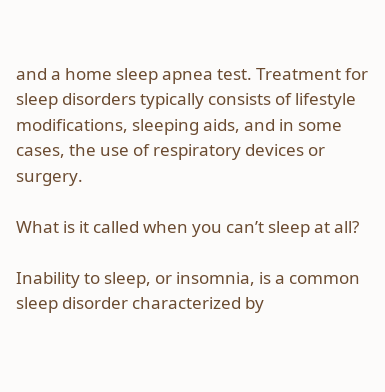and a home sleep apnea test. Treatment for sleep disorders typically consists of lifestyle modifications, sleeping aids, and in some cases, the use of respiratory devices or surgery.

What is it called when you can’t sleep at all?

Inability to sleep, or insomnia, is a common sleep disorder characterized by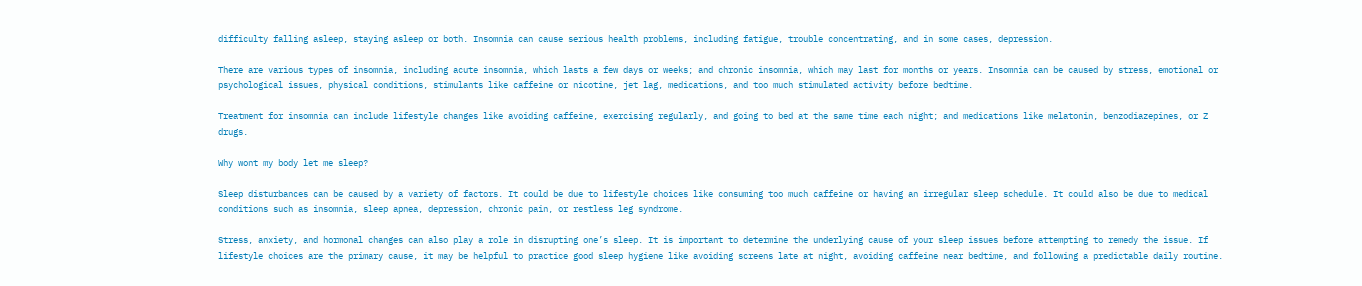difficulty falling asleep, staying asleep or both. Insomnia can cause serious health problems, including fatigue, trouble concentrating, and in some cases, depression.

There are various types of insomnia, including acute insomnia, which lasts a few days or weeks; and chronic insomnia, which may last for months or years. Insomnia can be caused by stress, emotional or psychological issues, physical conditions, stimulants like caffeine or nicotine, jet lag, medications, and too much stimulated activity before bedtime.

Treatment for insomnia can include lifestyle changes like avoiding caffeine, exercising regularly, and going to bed at the same time each night; and medications like melatonin, benzodiazepines, or Z drugs.

Why wont my body let me sleep?

Sleep disturbances can be caused by a variety of factors. It could be due to lifestyle choices like consuming too much caffeine or having an irregular sleep schedule. It could also be due to medical conditions such as insomnia, sleep apnea, depression, chronic pain, or restless leg syndrome.

Stress, anxiety, and hormonal changes can also play a role in disrupting one’s sleep. It is important to determine the underlying cause of your sleep issues before attempting to remedy the issue. If lifestyle choices are the primary cause, it may be helpful to practice good sleep hygiene like avoiding screens late at night, avoiding caffeine near bedtime, and following a predictable daily routine.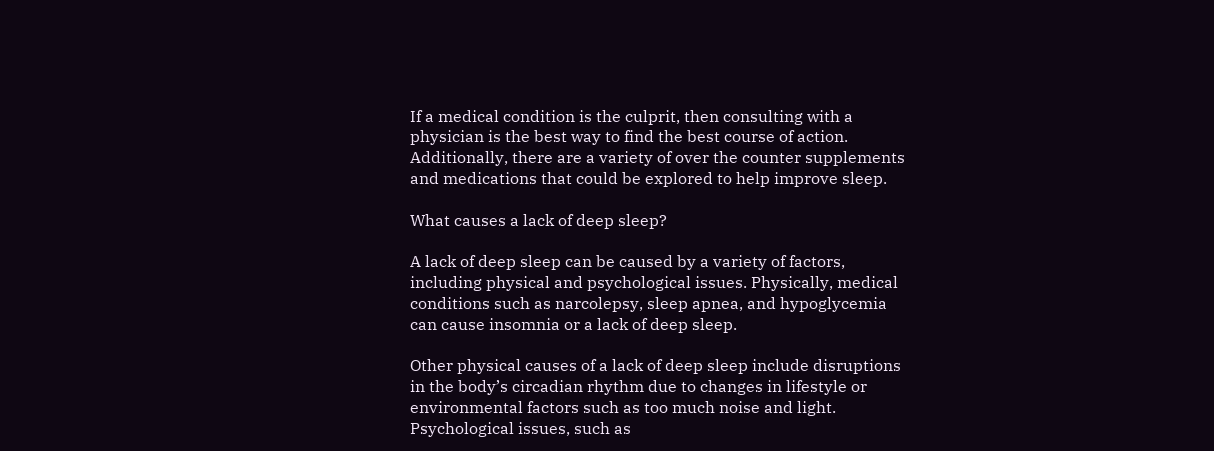If a medical condition is the culprit, then consulting with a physician is the best way to find the best course of action. Additionally, there are a variety of over the counter supplements and medications that could be explored to help improve sleep.

What causes a lack of deep sleep?

A lack of deep sleep can be caused by a variety of factors, including physical and psychological issues. Physically, medical conditions such as narcolepsy, sleep apnea, and hypoglycemia can cause insomnia or a lack of deep sleep.

Other physical causes of a lack of deep sleep include disruptions in the body’s circadian rhythm due to changes in lifestyle or environmental factors such as too much noise and light. Psychological issues, such as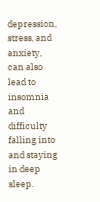depression, stress, and anxiety, can also lead to insomnia and difficulty falling into and staying in deep sleep.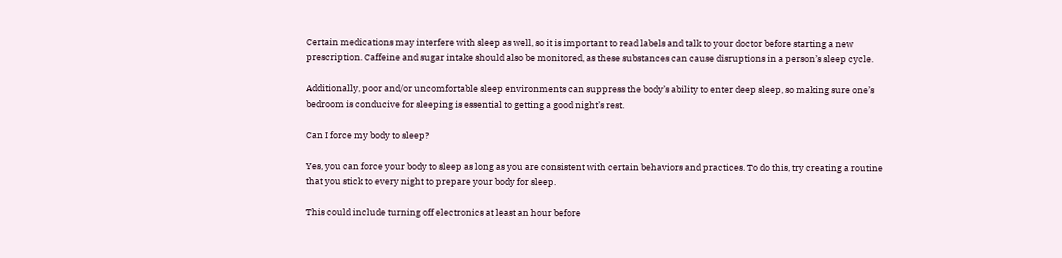Certain medications may interfere with sleep as well, so it is important to read labels and talk to your doctor before starting a new prescription. Caffeine and sugar intake should also be monitored, as these substances can cause disruptions in a person’s sleep cycle.

Additionally, poor and/or uncomfortable sleep environments can suppress the body’s ability to enter deep sleep, so making sure one’s bedroom is conducive for sleeping is essential to getting a good night’s rest.

Can I force my body to sleep?

Yes, you can force your body to sleep as long as you are consistent with certain behaviors and practices. To do this, try creating a routine that you stick to every night to prepare your body for sleep.

This could include turning off electronics at least an hour before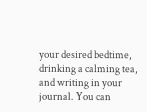your desired bedtime, drinking a calming tea, and writing in your journal. You can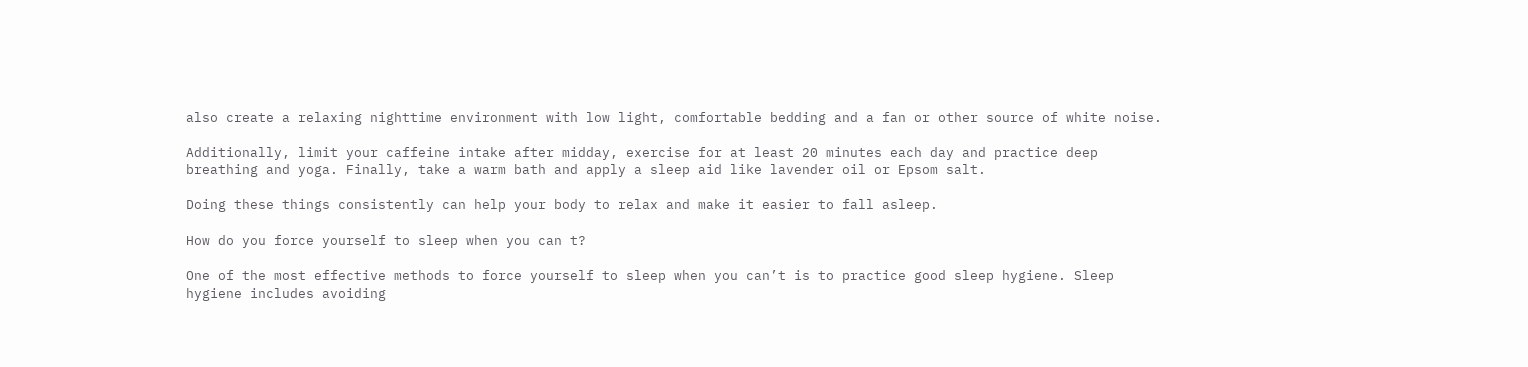also create a relaxing nighttime environment with low light, comfortable bedding and a fan or other source of white noise.

Additionally, limit your caffeine intake after midday, exercise for at least 20 minutes each day and practice deep breathing and yoga. Finally, take a warm bath and apply a sleep aid like lavender oil or Epsom salt.

Doing these things consistently can help your body to relax and make it easier to fall asleep.

How do you force yourself to sleep when you can t?

One of the most effective methods to force yourself to sleep when you can’t is to practice good sleep hygiene. Sleep hygiene includes avoiding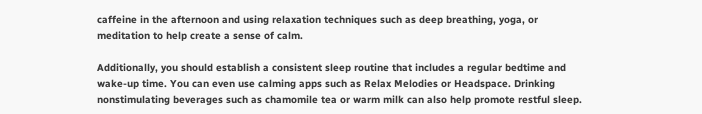caffeine in the afternoon and using relaxation techniques such as deep breathing, yoga, or meditation to help create a sense of calm.

Additionally, you should establish a consistent sleep routine that includes a regular bedtime and wake-up time. You can even use calming apps such as Relax Melodies or Headspace. Drinking nonstimulating beverages such as chamomile tea or warm milk can also help promote restful sleep.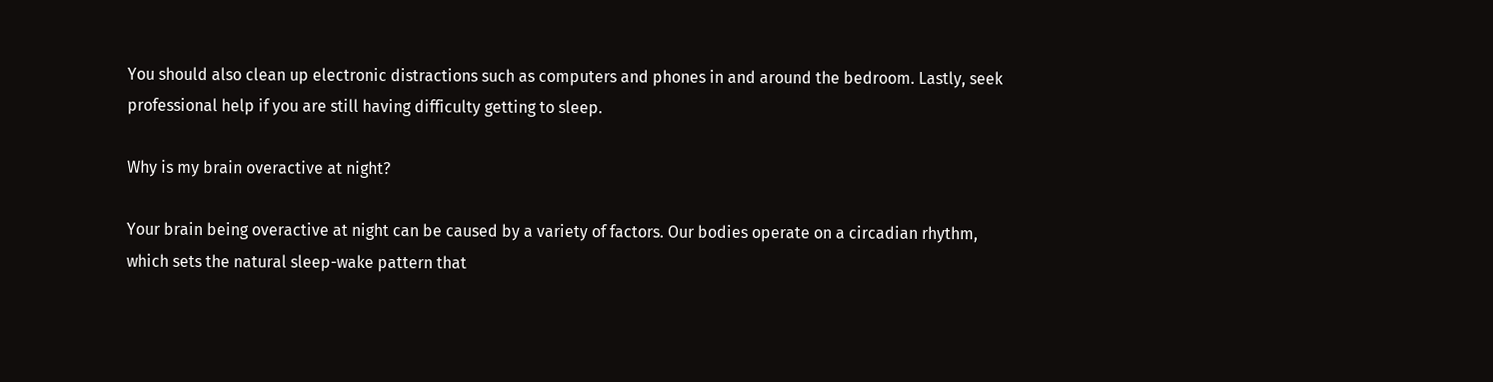You should also clean up electronic distractions such as computers and phones in and around the bedroom. Lastly, seek professional help if you are still having difficulty getting to sleep.

Why is my brain overactive at night?

Your brain being overactive at night can be caused by a variety of factors. Our bodies operate on a circadian rhythm, which sets the natural sleep-wake pattern that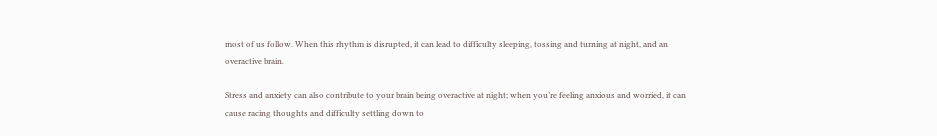most of us follow. When this rhythm is disrupted, it can lead to difficulty sleeping, tossing and turning at night, and an overactive brain.

Stress and anxiety can also contribute to your brain being overactive at night; when you’re feeling anxious and worried, it can cause racing thoughts and difficulty settling down to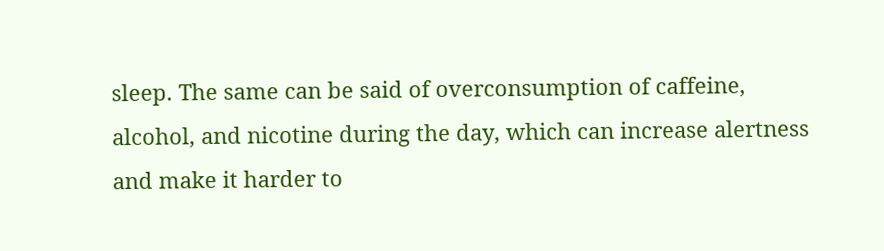sleep. The same can be said of overconsumption of caffeine, alcohol, and nicotine during the day, which can increase alertness and make it harder to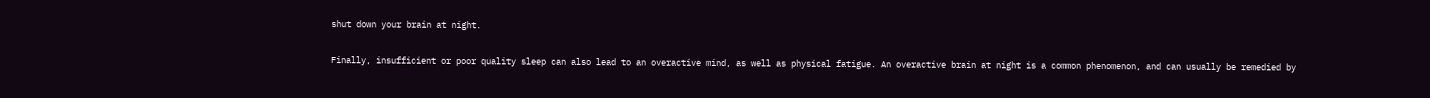shut down your brain at night.

Finally, insufficient or poor quality sleep can also lead to an overactive mind, as well as physical fatigue. An overactive brain at night is a common phenomenon, and can usually be remedied by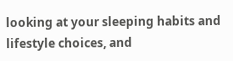looking at your sleeping habits and lifestyle choices, and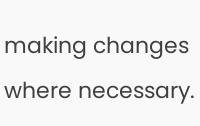making changes where necessary.